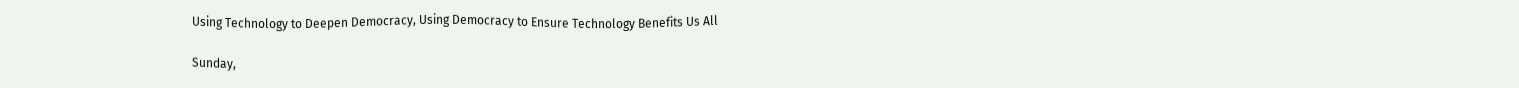Using Technology to Deepen Democracy, Using Democracy to Ensure Technology Benefits Us All

Sunday,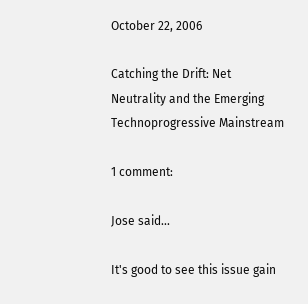October 22, 2006

Catching the Drift: Net Neutrality and the Emerging Technoprogressive Mainstream

1 comment:

Jose said...

It's good to see this issue gain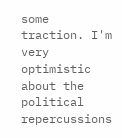some traction. I'm very optimistic about the political repercussions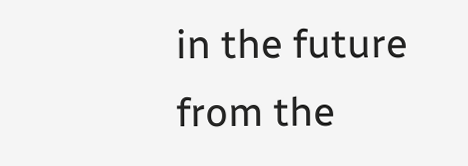in the future from the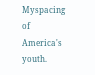Myspacing of America's youth.